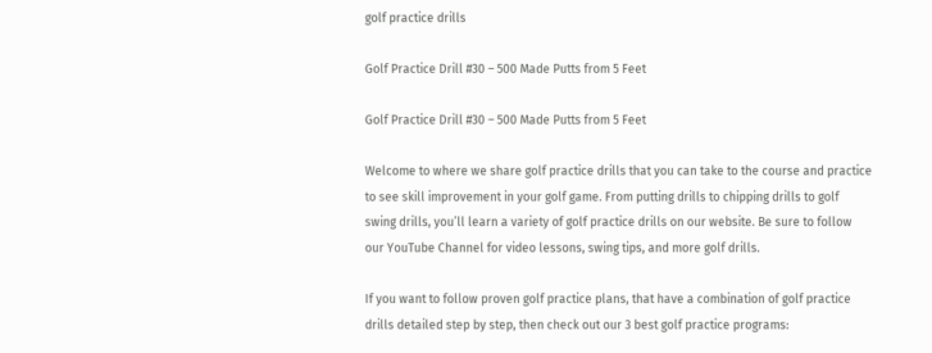golf practice drills

Golf Practice Drill #30 – 500 Made Putts from 5 Feet

Golf Practice Drill #30 – 500 Made Putts from 5 Feet

Welcome to where we share golf practice drills that you can take to the course and practice to see skill improvement in your golf game. From putting drills to chipping drills to golf swing drills, you’ll learn a variety of golf practice drills on our website. Be sure to follow our YouTube Channel for video lessons, swing tips, and more golf drills.

If you want to follow proven golf practice plans, that have a combination of golf practice drills detailed step by step, then check out our 3 best golf practice programs: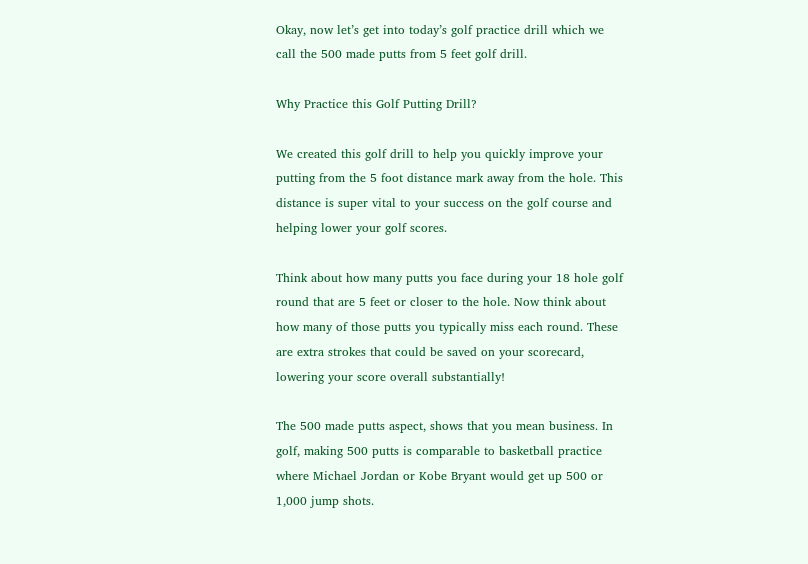Okay, now let’s get into today’s golf practice drill which we call the 500 made putts from 5 feet golf drill.

Why Practice this Golf Putting Drill?

We created this golf drill to help you quickly improve your putting from the 5 foot distance mark away from the hole. This distance is super vital to your success on the golf course and helping lower your golf scores.

Think about how many putts you face during your 18 hole golf round that are 5 feet or closer to the hole. Now think about how many of those putts you typically miss each round. These are extra strokes that could be saved on your scorecard, lowering your score overall substantially!

The 500 made putts aspect, shows that you mean business. In golf, making 500 putts is comparable to basketball practice where Michael Jordan or Kobe Bryant would get up 500 or 1,000 jump shots.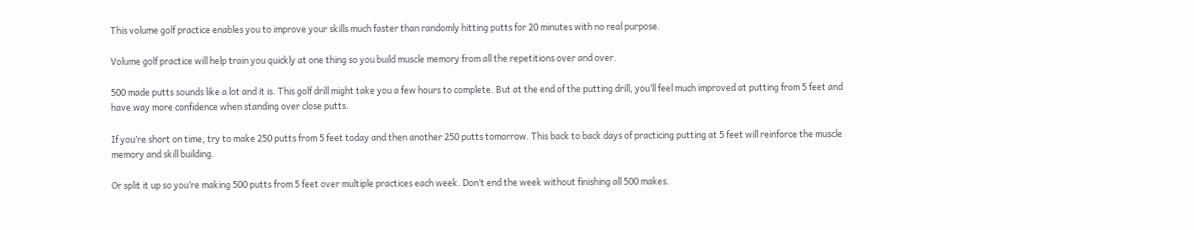This volume golf practice enables you to improve your skills much faster than randomly hitting putts for 20 minutes with no real purpose.

Volume golf practice will help train you quickly at one thing so you build muscle memory from all the repetitions over and over.

500 made putts sounds like a lot and it is. This golf drill might take you a few hours to complete. But at the end of the putting drill, you’ll feel much improved at putting from 5 feet and have way more confidence when standing over close putts.

If you’re short on time, try to make 250 putts from 5 feet today and then another 250 putts tomorrow. This back to back days of practicing putting at 5 feet will reinforce the muscle memory and skill building.

Or split it up so you’re making 500 putts from 5 feet over multiple practices each week. Don’t end the week without finishing all 500 makes.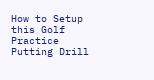How to Setup this Golf Practice Putting Drill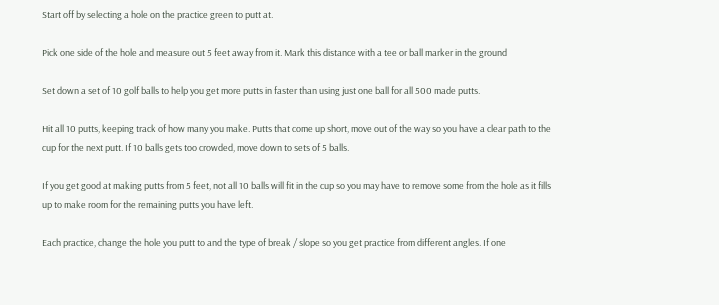Start off by selecting a hole on the practice green to putt at.

Pick one side of the hole and measure out 5 feet away from it. Mark this distance with a tee or ball marker in the ground

Set down a set of 10 golf balls to help you get more putts in faster than using just one ball for all 500 made putts.

Hit all 10 putts, keeping track of how many you make. Putts that come up short, move out of the way so you have a clear path to the cup for the next putt. If 10 balls gets too crowded, move down to sets of 5 balls.

If you get good at making putts from 5 feet, not all 10 balls will fit in the cup so you may have to remove some from the hole as it fills up to make room for the remaining putts you have left.

Each practice, change the hole you putt to and the type of break / slope so you get practice from different angles. If one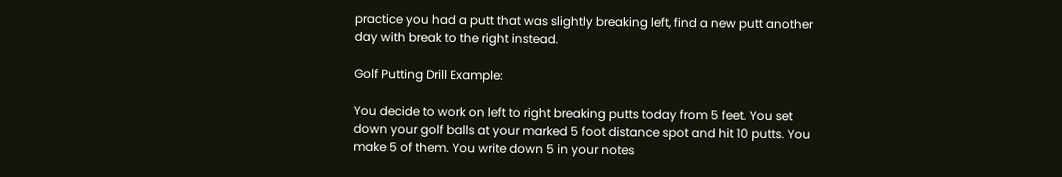practice you had a putt that was slightly breaking left, find a new putt another day with break to the right instead.

Golf Putting Drill Example:

You decide to work on left to right breaking putts today from 5 feet. You set down your golf balls at your marked 5 foot distance spot and hit 10 putts. You make 5 of them. You write down 5 in your notes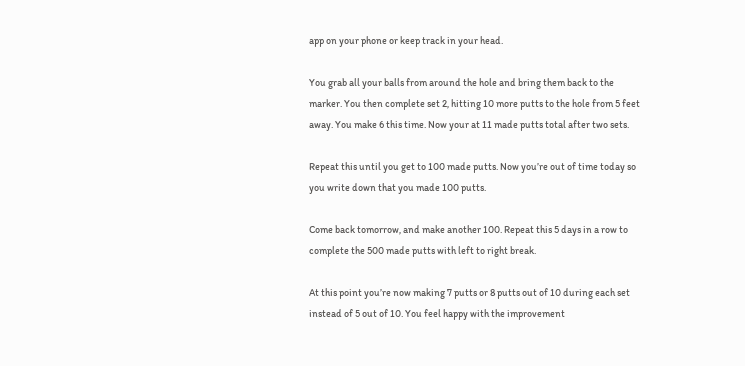app on your phone or keep track in your head.

You grab all your balls from around the hole and bring them back to the marker. You then complete set 2, hitting 10 more putts to the hole from 5 feet away. You make 6 this time. Now your at 11 made putts total after two sets.

Repeat this until you get to 100 made putts. Now you’re out of time today so you write down that you made 100 putts.

Come back tomorrow, and make another 100. Repeat this 5 days in a row to complete the 500 made putts with left to right break.

At this point you’re now making 7 putts or 8 putts out of 10 during each set instead of 5 out of 10. You feel happy with the improvement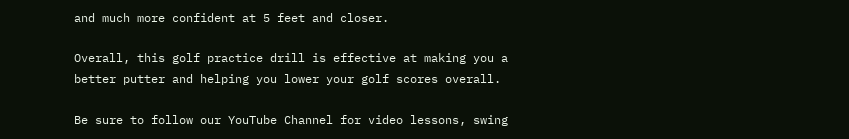and much more confident at 5 feet and closer.

Overall, this golf practice drill is effective at making you a better putter and helping you lower your golf scores overall.

Be sure to follow our YouTube Channel for video lessons, swing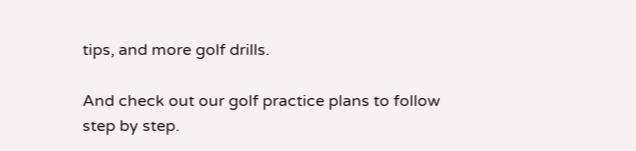tips, and more golf drills.

And check out our golf practice plans to follow step by step.